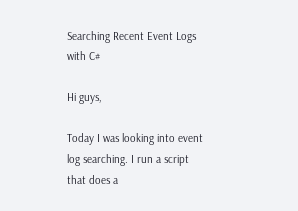Searching Recent Event Logs with C#

Hi guys,

Today I was looking into event log searching. I run a script that does a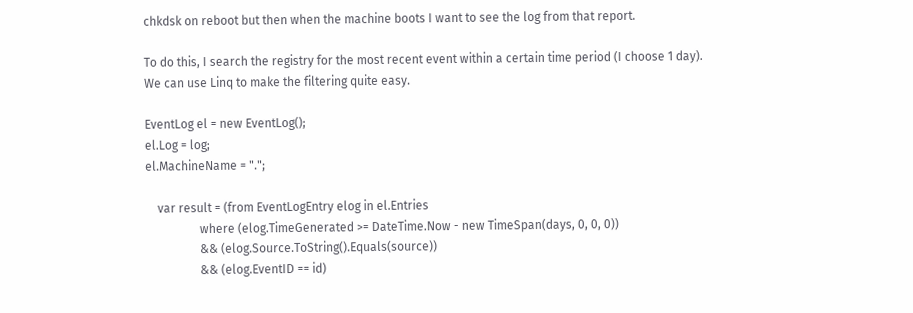chkdsk on reboot but then when the machine boots I want to see the log from that report.

To do this, I search the registry for the most recent event within a certain time period (I choose 1 day).
We can use Linq to make the filtering quite easy.

EventLog el = new EventLog();
el.Log = log;
el.MachineName = ".";

    var result = (from EventLogEntry elog in el.Entries
                  where (elog.TimeGenerated >= DateTime.Now - new TimeSpan(days, 0, 0, 0))
                  && (elog.Source.ToString().Equals(source))
                  && (elog.EventID == id)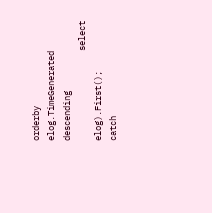orderby elog.TimeGenerated descending
                  select elog).First();
catch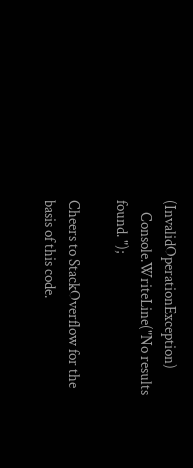(InvalidOperationException)
    Console.WriteLine("No results found. ");

Cheers to StackOverflow for the basis of this code.